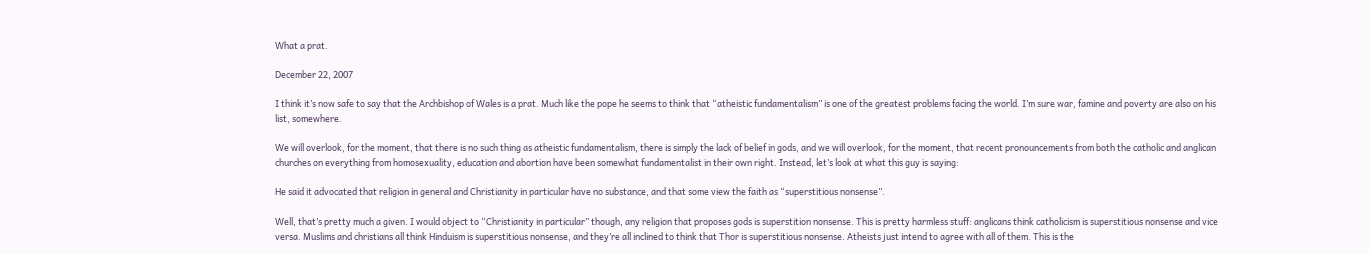What a prat.

December 22, 2007

I think it’s now safe to say that the Archbishop of Wales is a prat. Much like the pope he seems to think that “atheistic fundamentalism” is one of the greatest problems facing the world. I’m sure war, famine and poverty are also on his list, somewhere.

We will overlook, for the moment, that there is no such thing as atheistic fundamentalism, there is simply the lack of belief in gods, and we will overlook, for the moment, that recent pronouncements from both the catholic and anglican churches on everything from homosexuality, education and abortion have been somewhat fundamentalist in their own right. Instead, let’s look at what this guy is saying:

He said it advocated that religion in general and Christianity in particular have no substance, and that some view the faith as “superstitious nonsense”.

Well, that’s pretty much a given. I would object to “Christianity in particular” though, any religion that proposes gods is superstition nonsense. This is pretty harmless stuff: anglicans think catholicism is superstitious nonsense and vice versa. Muslims and christians all think Hinduism is superstitious nonsense, and they’re all inclined to think that Thor is superstitious nonsense. Atheists just intend to agree with all of them. This is the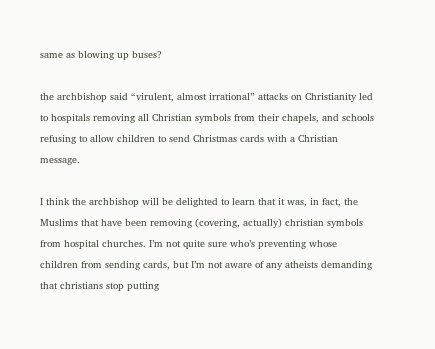same as blowing up buses?

the archbishop said “virulent, almost irrational” attacks on Christianity led to hospitals removing all Christian symbols from their chapels, and schools refusing to allow children to send Christmas cards with a Christian message.

I think the archbishop will be delighted to learn that it was, in fact, the Muslims that have been removing (covering, actually) christian symbols from hospital churches. I’m not quite sure who’s preventing whose children from sending cards, but I’m not aware of any atheists demanding that christians stop putting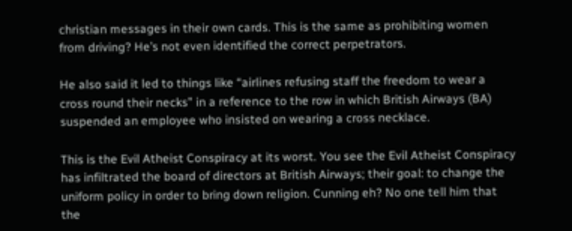christian messages in their own cards. This is the same as prohibiting women from driving? He’s not even identified the correct perpetrators.

He also said it led to things like “airlines refusing staff the freedom to wear a cross round their necks” in a reference to the row in which British Airways (BA) suspended an employee who insisted on wearing a cross necklace.

This is the Evil Atheist Conspiracy at its worst. You see the Evil Atheist Conspiracy has infiltrated the board of directors at British Airways; their goal: to change the uniform policy in order to bring down religion. Cunning eh? No one tell him that the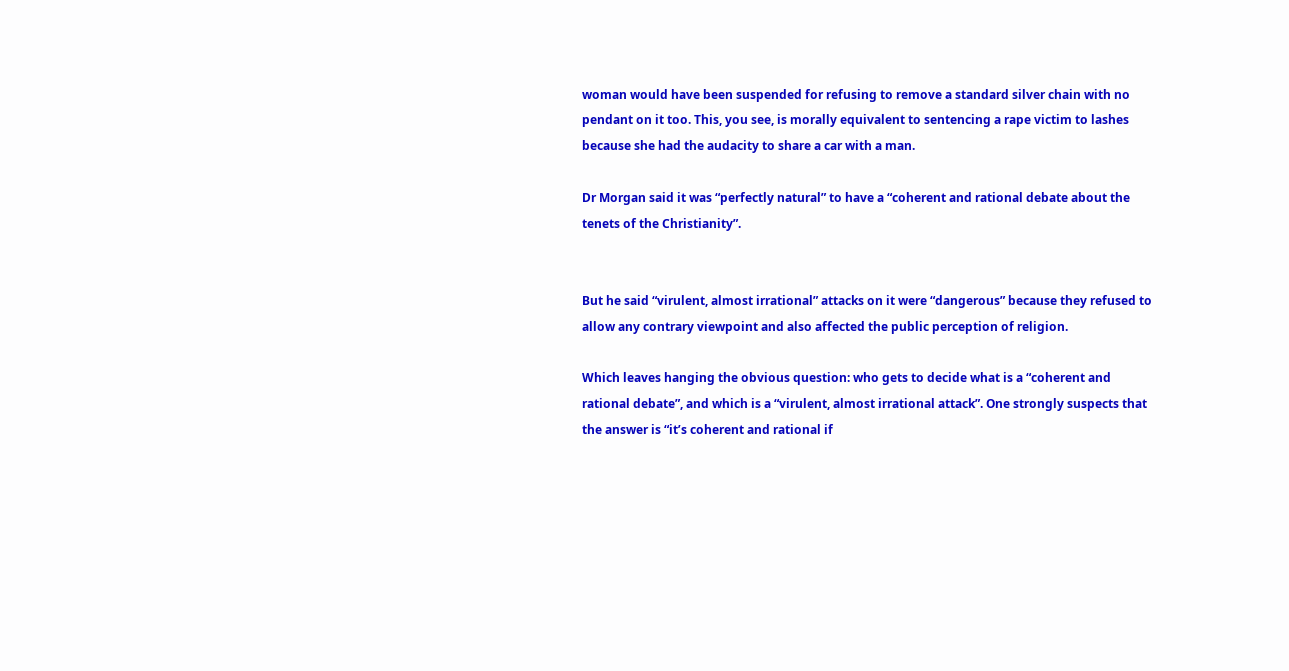woman would have been suspended for refusing to remove a standard silver chain with no pendant on it too. This, you see, is morally equivalent to sentencing a rape victim to lashes because she had the audacity to share a car with a man.

Dr Morgan said it was “perfectly natural” to have a “coherent and rational debate about the tenets of the Christianity”.


But he said “virulent, almost irrational” attacks on it were “dangerous” because they refused to allow any contrary viewpoint and also affected the public perception of religion.

Which leaves hanging the obvious question: who gets to decide what is a “coherent and rational debate”, and which is a “virulent, almost irrational attack”. One strongly suspects that the answer is “it’s coherent and rational if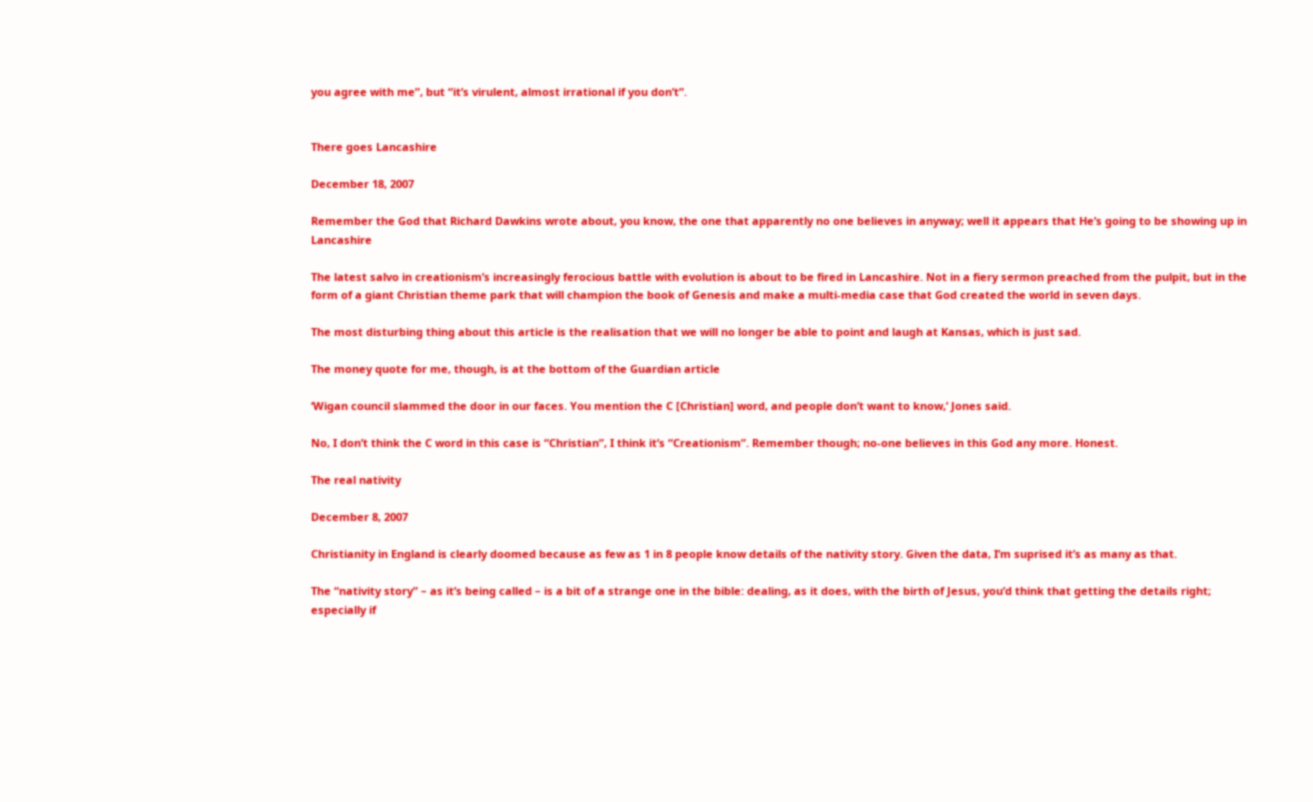you agree with me”, but “it’s virulent, almost irrational if you don’t”.


There goes Lancashire

December 18, 2007

Remember the God that Richard Dawkins wrote about, you know, the one that apparently no one believes in anyway; well it appears that He’s going to be showing up in Lancashire

The latest salvo in creationism’s increasingly ferocious battle with evolution is about to be fired in Lancashire. Not in a fiery sermon preached from the pulpit, but in the form of a giant Christian theme park that will champion the book of Genesis and make a multi-media case that God created the world in seven days.

The most disturbing thing about this article is the realisation that we will no longer be able to point and laugh at Kansas, which is just sad.

The money quote for me, though, is at the bottom of the Guardian article

‘Wigan council slammed the door in our faces. You mention the C [Christian] word, and people don’t want to know,’ Jones said.

No, I don’t think the C word in this case is “Christian”, I think it’s “Creationism”. Remember though; no-one believes in this God any more. Honest.

The real nativity

December 8, 2007

Christianity in England is clearly doomed because as few as 1 in 8 people know details of the nativity story. Given the data, I’m suprised it’s as many as that.

The “nativity story” – as it’s being called – is a bit of a strange one in the bible: dealing, as it does, with the birth of Jesus, you’d think that getting the details right; especially if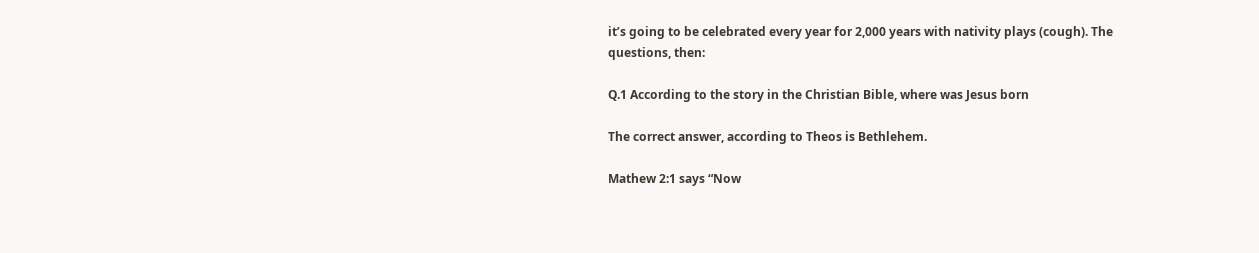it’s going to be celebrated every year for 2,000 years with nativity plays (cough). The questions, then:

Q.1 According to the story in the Christian Bible, where was Jesus born

The correct answer, according to Theos is Bethlehem.

Mathew 2:1 says “Now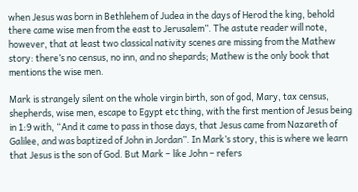when Jesus was born in Bethlehem of Judea in the days of Herod the king, behold there came wise men from the east to Jerusalem”. The astute reader will note, however, that at least two classical nativity scenes are missing from the Mathew story: there’s no census, no inn, and no shepards; Mathew is the only book that mentions the wise men.

Mark is strangely silent on the whole virgin birth, son of god, Mary, tax census, shepherds, wise men, escape to Egypt etc thing, with the first mention of Jesus being in 1:9 with, “And it came to pass in those days, that Jesus came from Nazareth of Galilee, and was baptized of John in Jordan”. In Mark’s story, this is where we learn that Jesus is the son of God. But Mark – like John – refers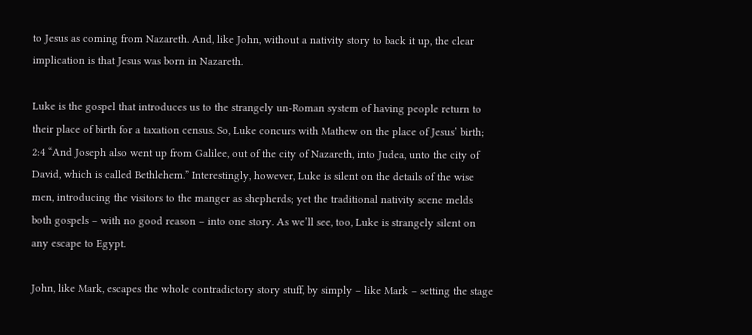to Jesus as coming from Nazareth. And, like John, without a nativity story to back it up, the clear implication is that Jesus was born in Nazareth.

Luke is the gospel that introduces us to the strangely un-Roman system of having people return to their place of birth for a taxation census. So, Luke concurs with Mathew on the place of Jesus’ birth; 2:4 “And Joseph also went up from Galilee, out of the city of Nazareth, into Judea, unto the city of David, which is called Bethlehem.” Interestingly, however, Luke is silent on the details of the wise men, introducing the visitors to the manger as shepherds; yet the traditional nativity scene melds both gospels – with no good reason – into one story. As we’ll see, too, Luke is strangely silent on any escape to Egypt.

John, like Mark, escapes the whole contradictory story stuff, by simply – like Mark – setting the stage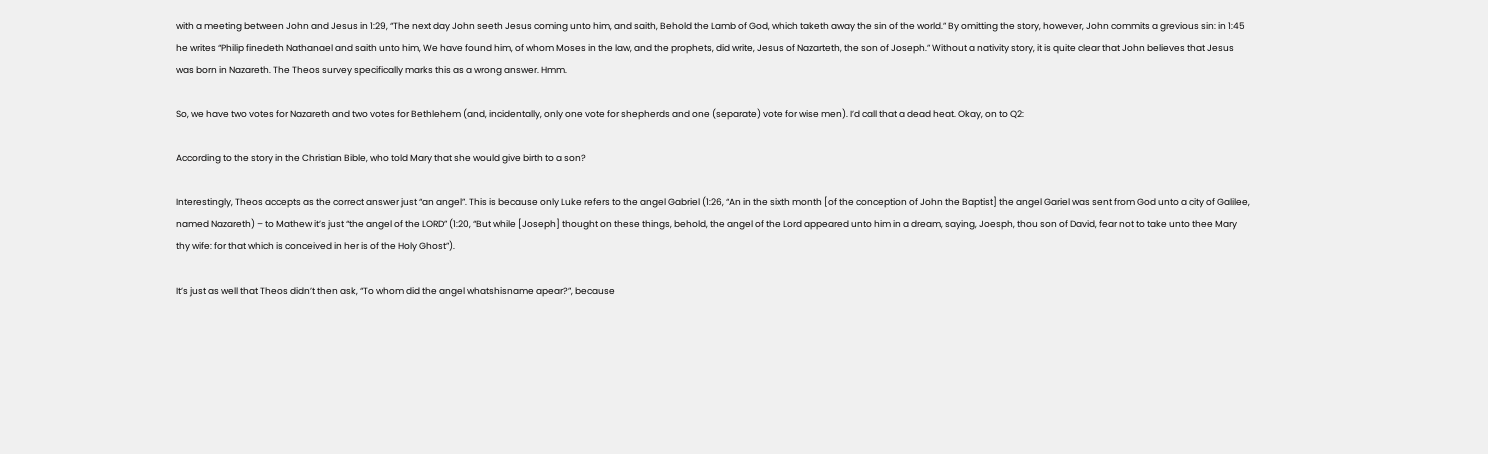with a meeting between John and Jesus in 1:29, “The next day John seeth Jesus coming unto him, and saith, Behold the Lamb of God, which taketh away the sin of the world.” By omitting the story, however, John commits a grevious sin: in 1:45 he writes “Philip finedeth Nathanael and saith unto him, We have found him, of whom Moses in the law, and the prophets, did write, Jesus of Nazarteth, the son of Joseph.” Without a nativity story, it is quite clear that John believes that Jesus was born in Nazareth. The Theos survey specifically marks this as a wrong answer. Hmm.

So, we have two votes for Nazareth and two votes for Bethlehem (and, incidentally, only one vote for shepherds and one (separate) vote for wise men). I’d call that a dead heat. Okay, on to Q2:

According to the story in the Christian Bible, who told Mary that she would give birth to a son?

Interestingly, Theos accepts as the correct answer just “an angel”. This is because only Luke refers to the angel Gabriel (1:26, “An in the sixth month [of the conception of John the Baptist] the angel Gariel was sent from God unto a city of Galilee, named Nazareth) – to Mathew it’s just “the angel of the LORD” (1:20, “But while [Joseph] thought on these things, behold, the angel of the Lord appeared unto him in a dream, saying, Joesph, thou son of David, fear not to take unto thee Mary thy wife: for that which is conceived in her is of the Holy Ghost”).

It’s just as well that Theos didn’t then ask, “To whom did the angel whatshisname apear?”, because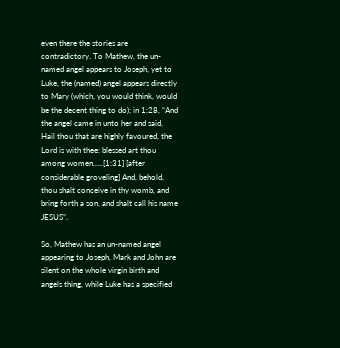even there the stories are contradictory. To Mathew, the un-named angel appears to Joseph, yet to Luke, the (named) angel appears directly to Mary (which, you would think, would be the decent thing to do); in 1:28, “And the angel came in unto her and said, Hail thou that are highly favoured, the Lord is with thee: blessed art thou among women…..[1:31] [after considerable groveling] And, behold, thou shalt conceive in thy womb, and bring forth a son, and shalt call his name JESUS”.

So, Mathew has an un-named angel appearing to Joseph, Mark and John are silent on the whole virgin birth and angels thing, while Luke has a specified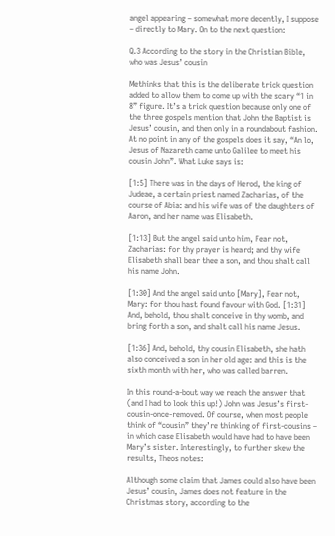angel appearing – somewhat more decently, I suppose – directly to Mary. On to the next question:

Q.3 According to the story in the Christian Bible, who was Jesus’ cousin

Methinks that this is the deliberate trick question added to allow them to come up with the scary “1 in 8” figure. It’s a trick question because only one of the three gospels mention that John the Baptist is Jesus’ cousin, and then only in a roundabout fashion. At no point in any of the gospels does it say, “An lo, Jesus of Nazareth came unto Galilee to meet his cousin John”. What Luke says is:

[1:5] There was in the days of Herod, the king of Judeae, a certain priest named Zacharias, of the course of Abia: and his wife was of the daughters of Aaron, and her name was Elisabeth.

[1:13] But the angel said unto him, Fear not, Zacharias: for thy prayer is heard; and thy wife Elisabeth shall bear thee a son, and thou shalt call his name John.

[1:30] And the angel said unto [Mary], Fear not, Mary: for thou hast found favour with God. [1:31] And, behold, thou shalt conceive in thy womb, and bring forth a son, and shalt call his name Jesus.

[1:36] And, behold, thy cousin Elisabeth, she hath also conceived a son in her old age: and this is the sixth month with her, who was called barren.

In this round-a-bout way we reach the answer that (and I had to look this up!) John was Jesus’s first-cousin-once-removed. Of course, when most people think of “cousin” they’re thinking of first-cousins – in which case Elisabeth would have had to have been Mary’s sister. Interestingly, to further skew the results, Theos notes:

Although some claim that James could also have been Jesus’ cousin, James does not feature in the Christmas story, according to the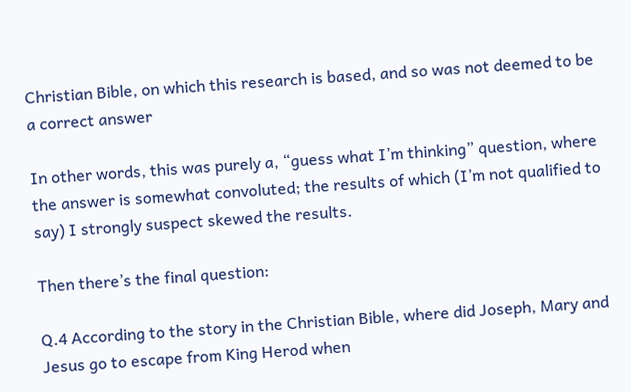Christian Bible, on which this research is based, and so was not deemed to be a correct answer

In other words, this was purely a, “guess what I’m thinking” question, where the answer is somewhat convoluted; the results of which (I’m not qualified to say) I strongly suspect skewed the results.

Then there’s the final question:

Q.4 According to the story in the Christian Bible, where did Joseph, Mary and Jesus go to escape from King Herod when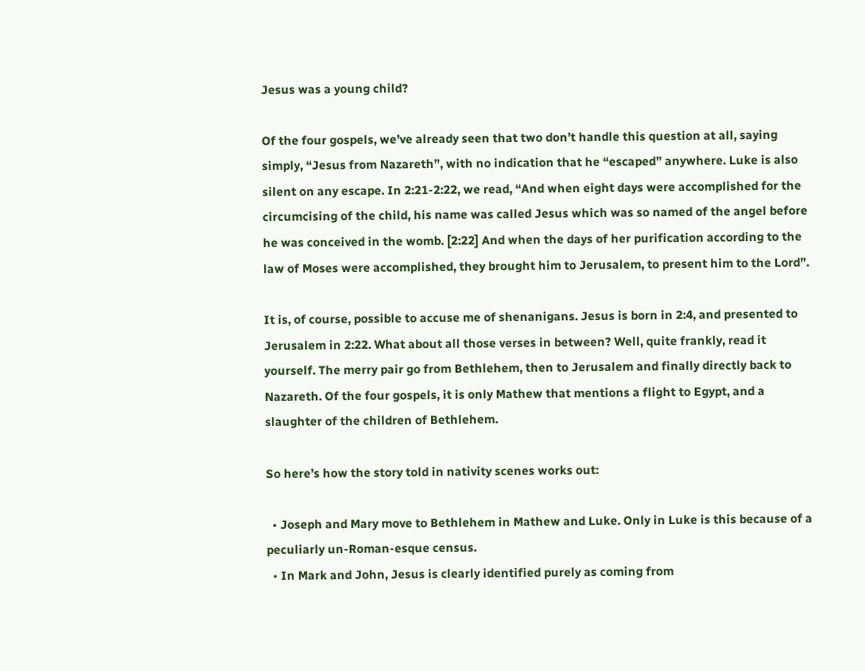Jesus was a young child?

Of the four gospels, we’ve already seen that two don’t handle this question at all, saying simply, “Jesus from Nazareth”, with no indication that he “escaped” anywhere. Luke is also silent on any escape. In 2:21-2:22, we read, “And when eight days were accomplished for the circumcising of the child, his name was called Jesus which was so named of the angel before he was conceived in the womb. [2:22] And when the days of her purification according to the law of Moses were accomplished, they brought him to Jerusalem, to present him to the Lord”.

It is, of course, possible to accuse me of shenanigans. Jesus is born in 2:4, and presented to Jerusalem in 2:22. What about all those verses in between? Well, quite frankly, read it yourself. The merry pair go from Bethlehem, then to Jerusalem and finally directly back to Nazareth. Of the four gospels, it is only Mathew that mentions a flight to Egypt, and a slaughter of the children of Bethlehem.

So here’s how the story told in nativity scenes works out:

  • Joseph and Mary move to Bethlehem in Mathew and Luke. Only in Luke is this because of a peculiarly un-Roman-esque census.
  • In Mark and John, Jesus is clearly identified purely as coming from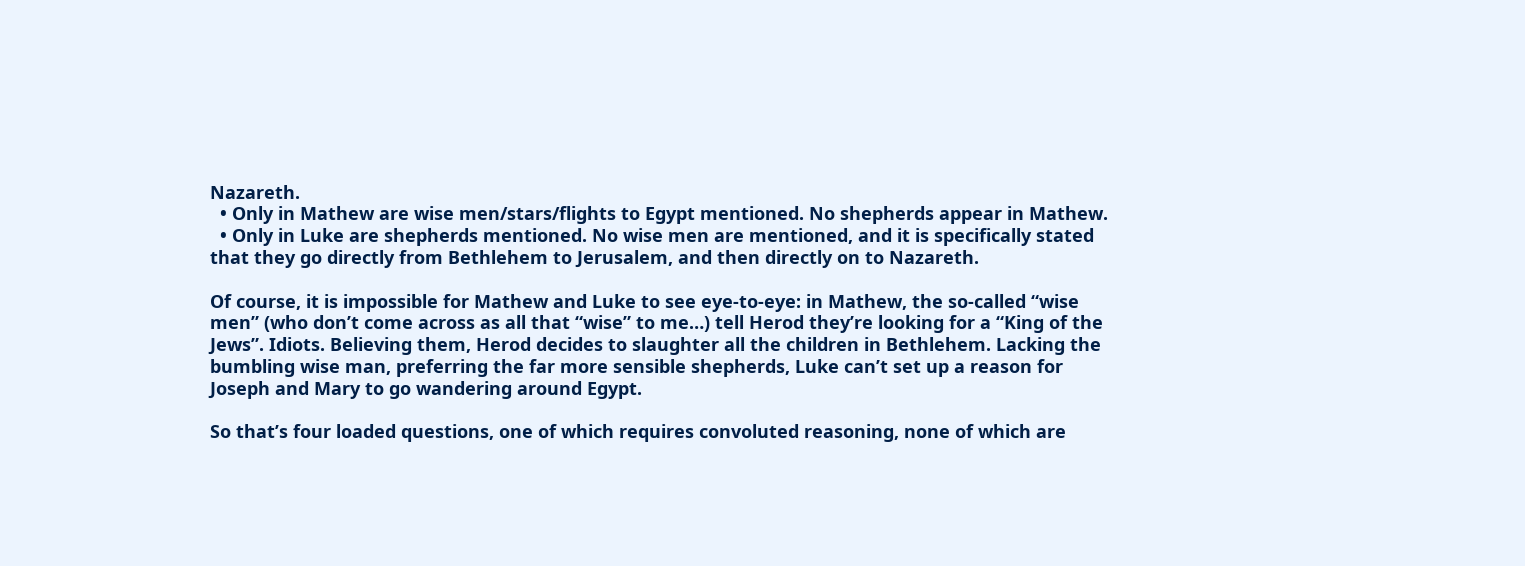Nazareth.
  • Only in Mathew are wise men/stars/flights to Egypt mentioned. No shepherds appear in Mathew.
  • Only in Luke are shepherds mentioned. No wise men are mentioned, and it is specifically stated that they go directly from Bethlehem to Jerusalem, and then directly on to Nazareth.

Of course, it is impossible for Mathew and Luke to see eye-to-eye: in Mathew, the so-called “wise men” (who don’t come across as all that “wise” to me…) tell Herod they’re looking for a “King of the Jews”. Idiots. Believing them, Herod decides to slaughter all the children in Bethlehem. Lacking the bumbling wise man, preferring the far more sensible shepherds, Luke can’t set up a reason for Joseph and Mary to go wandering around Egypt.

So that’s four loaded questions, one of which requires convoluted reasoning, none of which are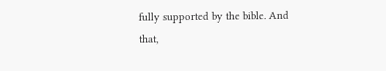fully supported by the bible. And that,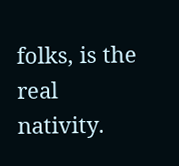folks, is the real nativity.